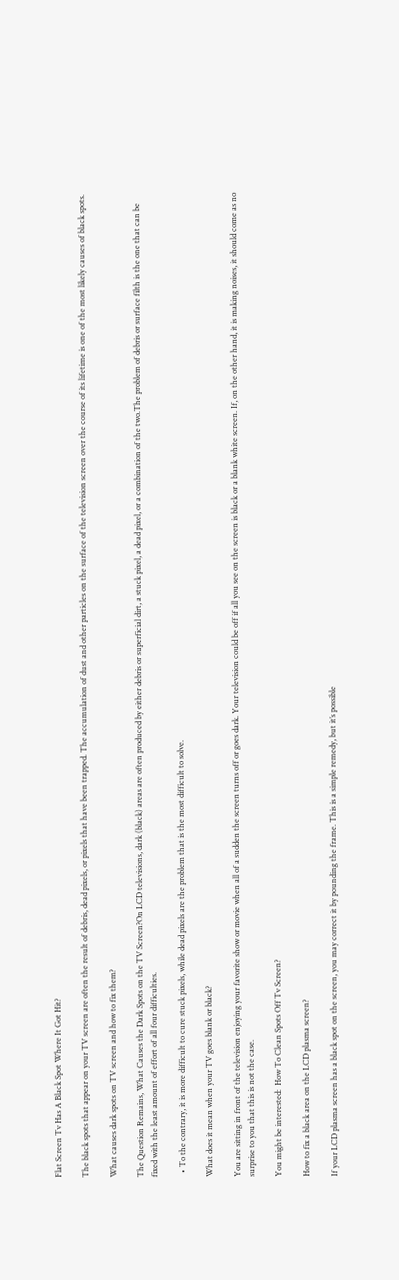Flat Screen Tv Has A Black Spot Where It Got Hit?

The black spots that appear on your TV screen are often the result of debris, dead pixels, or pixels that have been trapped. The accumulation of dust and other particles on the surface of the television screen over the course of its lifetime is one of the most likely causes of black spots.

What causes dark spots on TV screen and how to fix them?

The Question Remains, What Causes the Dark Spots on the TV Screen?On LCD televisions, dark (black) areas are often produced by either debris or superficial dirt, a stuck pixel, a dead pixel, or a combination of the two.The problem of debris or surface filth is the one that can be fixed with the least amount of effort of all four difficulties.

  • To the contrary, it is more difficult to cure stuck pixels, while dead pixels are the problem that is the most difficult to solve.

What does it mean when your TV goes blank or black?

You are sitting in front of the television enjoying your favorite show or movie when all of a sudden the screen turns off or goes dark. Your television could be off if all you see on the screen is black or a blank white screen. If, on the other hand, it is making noises, it should come as no surprise to you that this is not the case.

You might be interested:  How To Clean Spots Off Tv Screen?

How to fix a black area on the LCD plasma screen?

If your LCD plasma screen has a black spot on the screen, you may correct it by pounding the frame. This is a simple remedy, but it’s possible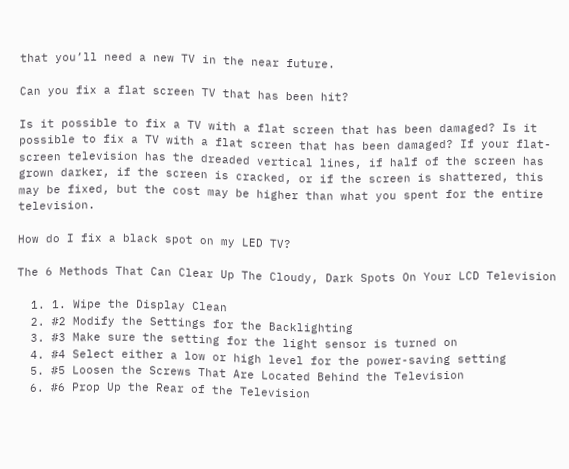that you’ll need a new TV in the near future.

Can you fix a flat screen TV that has been hit?

Is it possible to fix a TV with a flat screen that has been damaged? Is it possible to fix a TV with a flat screen that has been damaged? If your flat-screen television has the dreaded vertical lines, if half of the screen has grown darker, if the screen is cracked, or if the screen is shattered, this may be fixed, but the cost may be higher than what you spent for the entire television.

How do I fix a black spot on my LED TV?

The 6 Methods That Can Clear Up The Cloudy, Dark Spots On Your LCD Television

  1. 1. Wipe the Display Clean
  2. #2 Modify the Settings for the Backlighting
  3. #3 Make sure the setting for the light sensor is turned on
  4. #4 Select either a low or high level for the power-saving setting
  5. #5 Loosen the Screws That Are Located Behind the Television
  6. #6 Prop Up the Rear of the Television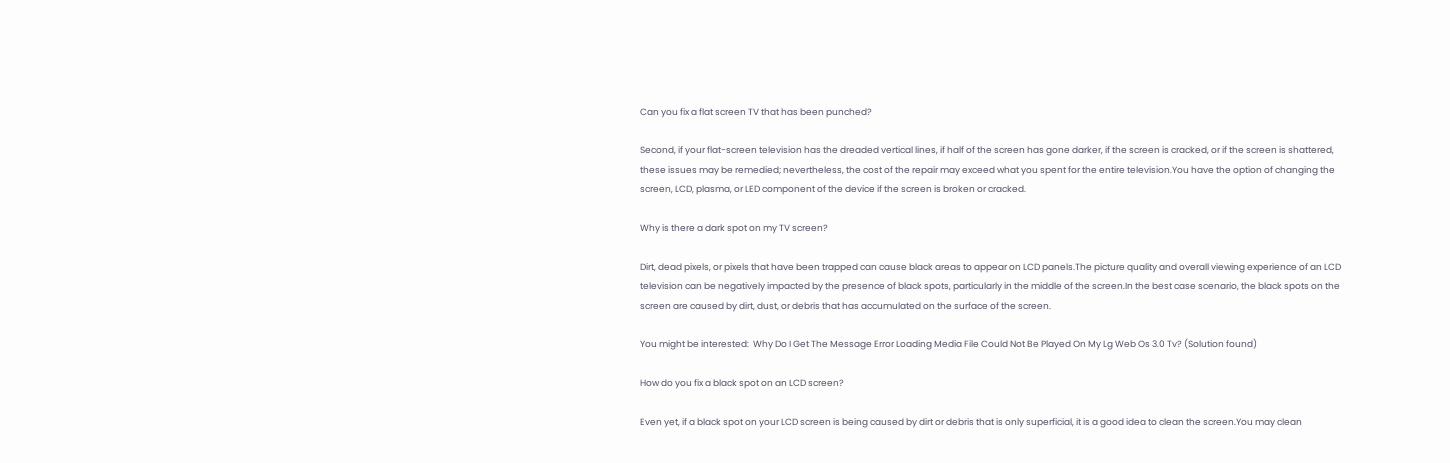Can you fix a flat screen TV that has been punched?

Second, if your flat-screen television has the dreaded vertical lines, if half of the screen has gone darker, if the screen is cracked, or if the screen is shattered, these issues may be remedied; nevertheless, the cost of the repair may exceed what you spent for the entire television.You have the option of changing the screen, LCD, plasma, or LED component of the device if the screen is broken or cracked.

Why is there a dark spot on my TV screen?

Dirt, dead pixels, or pixels that have been trapped can cause black areas to appear on LCD panels.The picture quality and overall viewing experience of an LCD television can be negatively impacted by the presence of black spots, particularly in the middle of the screen.In the best case scenario, the black spots on the screen are caused by dirt, dust, or debris that has accumulated on the surface of the screen.

You might be interested:  Why Do I Get The Message Error Loading Media File Could Not Be Played On My Lg Web Os 3.0 Tv? (Solution found)

How do you fix a black spot on an LCD screen?

Even yet, if a black spot on your LCD screen is being caused by dirt or debris that is only superficial, it is a good idea to clean the screen.You may clean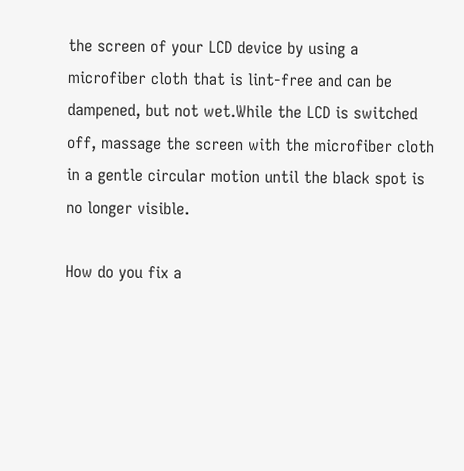the screen of your LCD device by using a microfiber cloth that is lint-free and can be dampened, but not wet.While the LCD is switched off, massage the screen with the microfiber cloth in a gentle circular motion until the black spot is no longer visible.

How do you fix a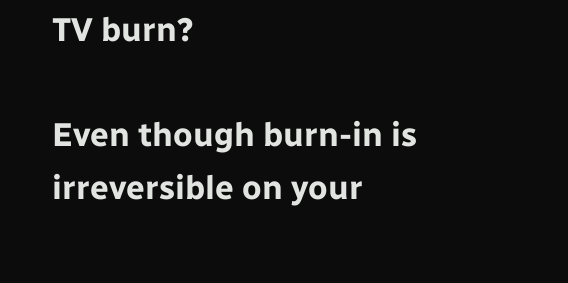TV burn?

Even though burn-in is irreversible on your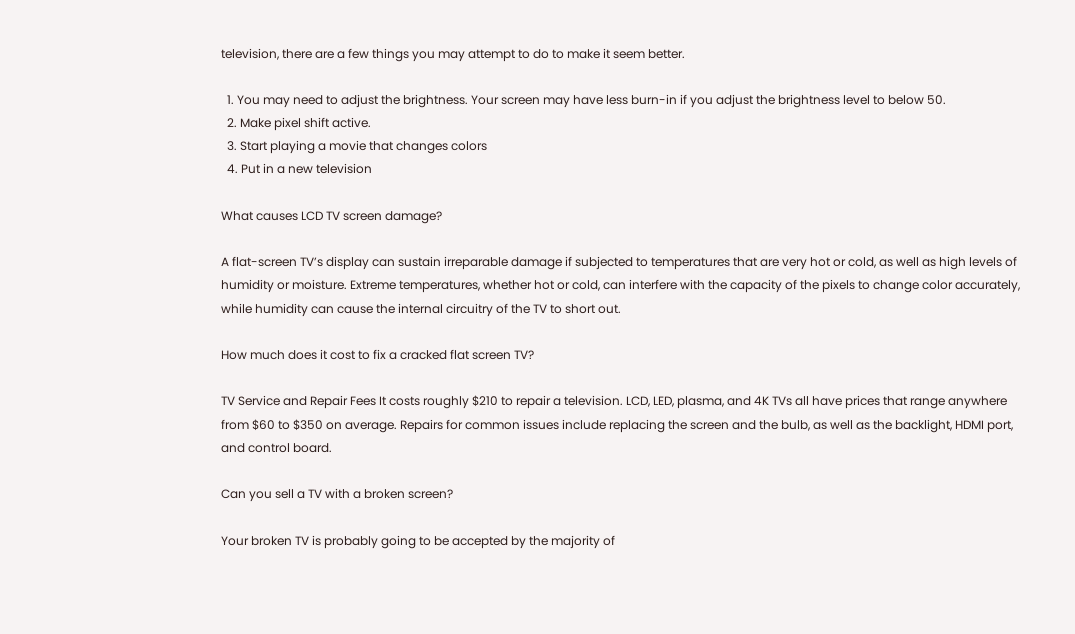television, there are a few things you may attempt to do to make it seem better.

  1. You may need to adjust the brightness. Your screen may have less burn-in if you adjust the brightness level to below 50.
  2. Make pixel shift active.
  3. Start playing a movie that changes colors
  4. Put in a new television

What causes LCD TV screen damage?

A flat-screen TV’s display can sustain irreparable damage if subjected to temperatures that are very hot or cold, as well as high levels of humidity or moisture. Extreme temperatures, whether hot or cold, can interfere with the capacity of the pixels to change color accurately, while humidity can cause the internal circuitry of the TV to short out.

How much does it cost to fix a cracked flat screen TV?

TV Service and Repair Fees It costs roughly $210 to repair a television. LCD, LED, plasma, and 4K TVs all have prices that range anywhere from $60 to $350 on average. Repairs for common issues include replacing the screen and the bulb, as well as the backlight, HDMI port, and control board.

Can you sell a TV with a broken screen?

Your broken TV is probably going to be accepted by the majority of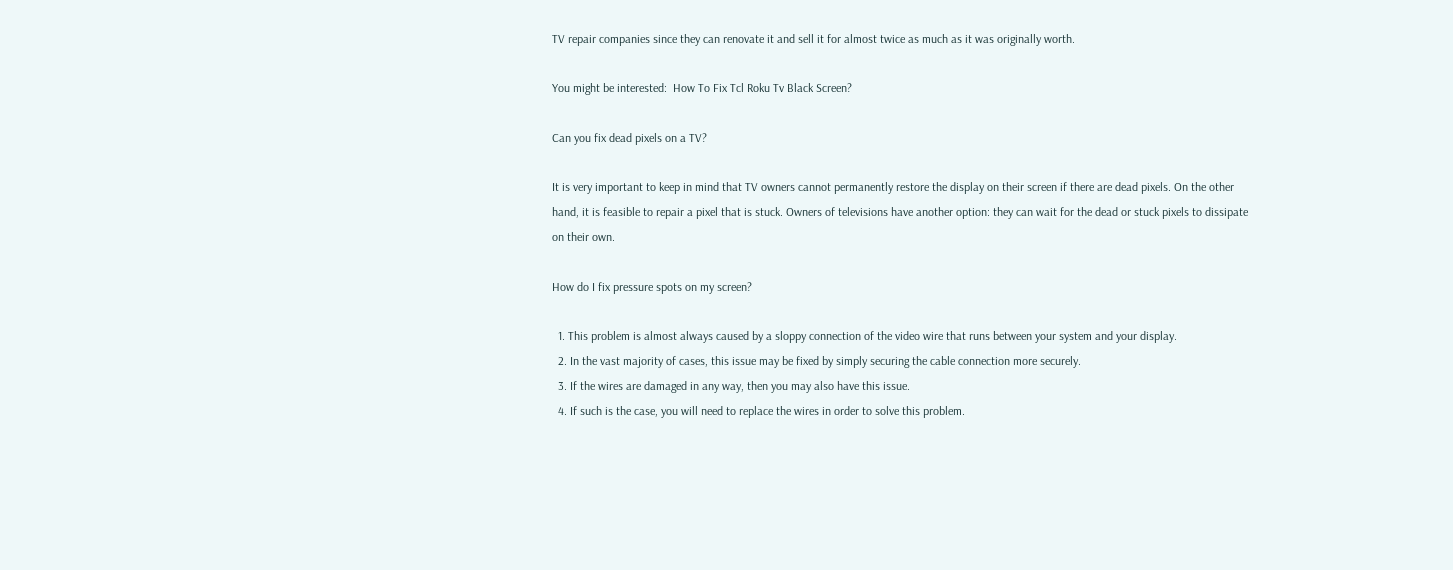TV repair companies since they can renovate it and sell it for almost twice as much as it was originally worth.

You might be interested:  How To Fix Tcl Roku Tv Black Screen?

Can you fix dead pixels on a TV?

It is very important to keep in mind that TV owners cannot permanently restore the display on their screen if there are dead pixels. On the other hand, it is feasible to repair a pixel that is stuck. Owners of televisions have another option: they can wait for the dead or stuck pixels to dissipate on their own.

How do I fix pressure spots on my screen?

  1. This problem is almost always caused by a sloppy connection of the video wire that runs between your system and your display.
  2. In the vast majority of cases, this issue may be fixed by simply securing the cable connection more securely.
  3. If the wires are damaged in any way, then you may also have this issue.
  4. If such is the case, you will need to replace the wires in order to solve this problem.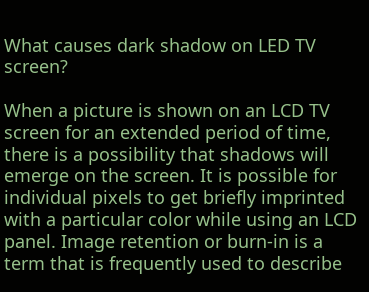What causes dark shadow on LED TV screen?

When a picture is shown on an LCD TV screen for an extended period of time, there is a possibility that shadows will emerge on the screen. It is possible for individual pixels to get briefly imprinted with a particular color while using an LCD panel. Image retention or burn-in is a term that is frequently used to describe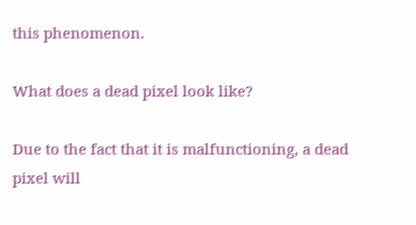this phenomenon.

What does a dead pixel look like?

Due to the fact that it is malfunctioning, a dead pixel will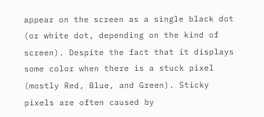appear on the screen as a single black dot (or white dot, depending on the kind of screen). Despite the fact that it displays some color when there is a stuck pixel (mostly Red, Blue, and Green). Sticky pixels are often caused by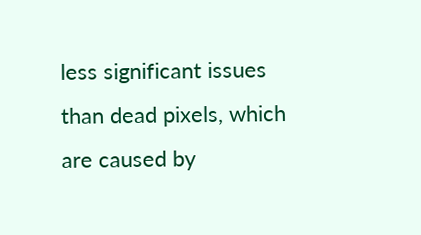less significant issues than dead pixels, which are caused by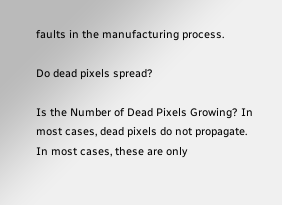faults in the manufacturing process.

Do dead pixels spread?

Is the Number of Dead Pixels Growing? In most cases, dead pixels do not propagate. In most cases, these are only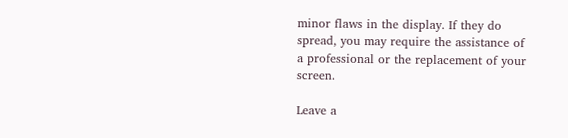minor flaws in the display. If they do spread, you may require the assistance of a professional or the replacement of your screen.

Leave a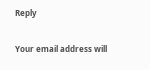Reply

Your email address will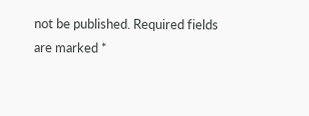not be published. Required fields are marked *